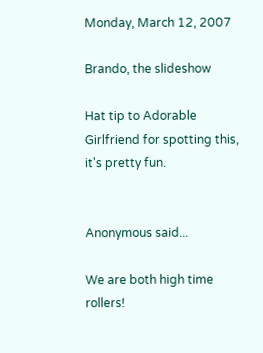Monday, March 12, 2007

Brando, the slideshow

Hat tip to Adorable Girlfriend for spotting this, it's pretty fun.


Anonymous said...

We are both high time rollers!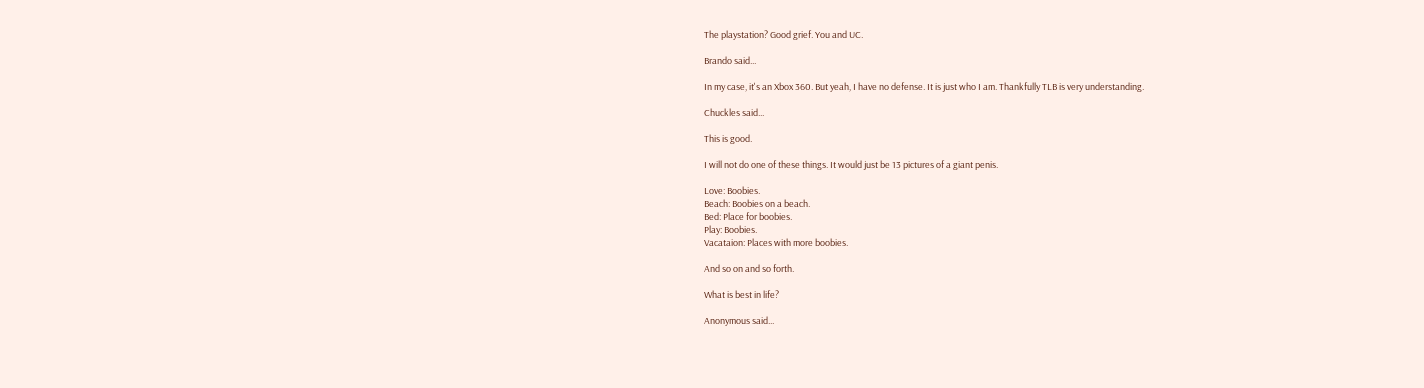The playstation? Good grief. You and UC.

Brando said...

In my case, it's an Xbox 360. But yeah, I have no defense. It is just who I am. Thankfully TLB is very understanding.

Chuckles said...

This is good.

I will not do one of these things. It would just be 13 pictures of a giant penis.

Love: Boobies.
Beach: Boobies on a beach.
Bed: Place for boobies.
Play: Boobies.
Vacataion: Places with more boobies.

And so on and so forth.

What is best in life?

Anonymous said...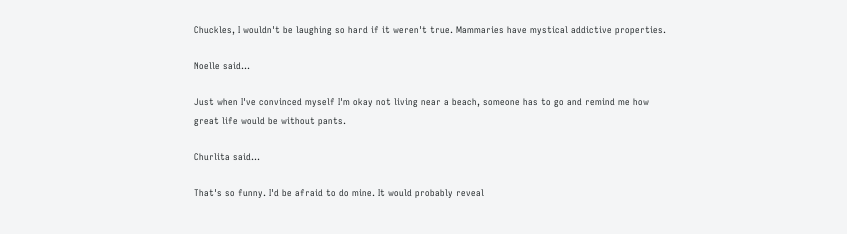Chuckles, I wouldn't be laughing so hard if it weren't true. Mammaries have mystical addictive properties.

Noelle said...

Just when I've convinced myself I'm okay not living near a beach, someone has to go and remind me how great life would be without pants.

Churlita said...

That's so funny. I'd be afraid to do mine. It would probably reveal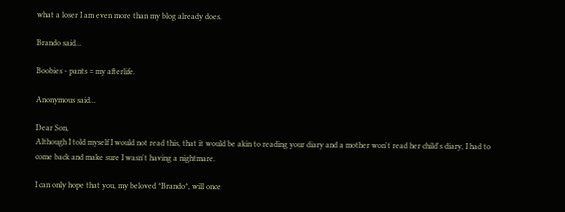what a loser I am even more than my blog already does.

Brando said...

Boobies - pants = my afterlife.

Anonymous said...

Dear Son,
Although I told myself I would not read this, that it would be akin to reading your diary and a mother won't read her child's diary, I had to come back and make sure I wasn't having a nightmare.

I can only hope that you, my beloved *Brando*, will once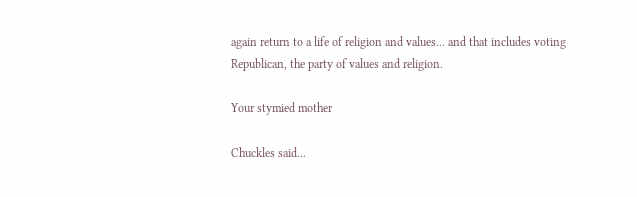again return to a life of religion and values... and that includes voting Republican, the party of values and religion.

Your stymied mother

Chuckles said...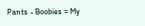Pants - Boobies = My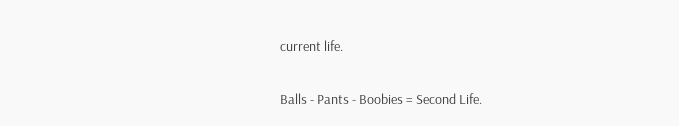current life.

Balls - Pants - Boobies = Second Life.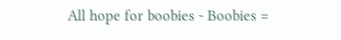All hope for boobies - Boobies =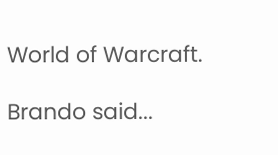World of Warcraft.

Brando said...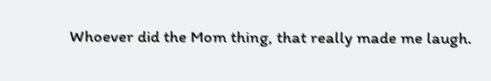Whoever did the Mom thing, that really made me laugh.